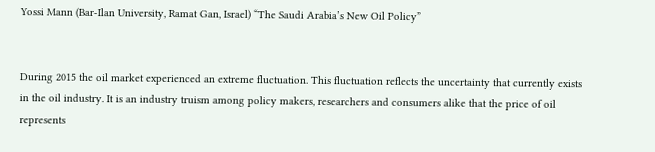Yossi Mann (Bar-Ilan University, Ramat Gan, Israel) “The Saudi Arabia’s New Oil Policy”


During 2015 the oil market experienced an extreme fluctuation. This fluctuation reflects the uncertainty that currently exists in the oil industry. It is an industry truism among policy makers, researchers and consumers alike that the price of oil represents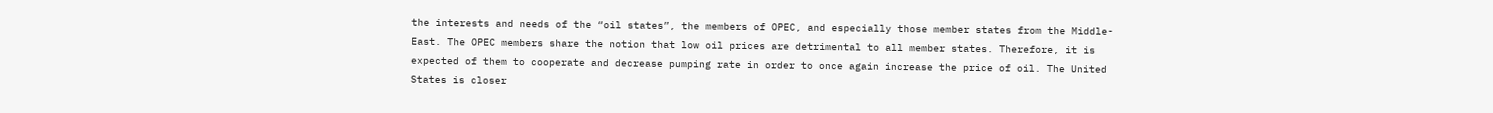the interests and needs of the “oil states”, the members of OPEC, and especially those member states from the Middle-East. The OPEC members share the notion that low oil prices are detrimental to all member states. Therefore, it is expected of them to cooperate and decrease pumping rate in order to once again increase the price of oil. The United States is closer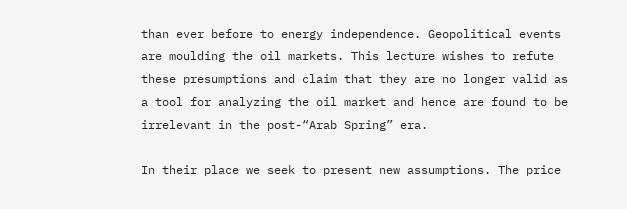than ever before to energy independence. Geopolitical events are moulding the oil markets. This lecture wishes to refute these presumptions and claim that they are no longer valid as a tool for analyzing the oil market and hence are found to be irrelevant in the post-“Arab Spring” era.

In their place we seek to present new assumptions. The price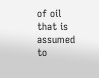of oil that is assumed to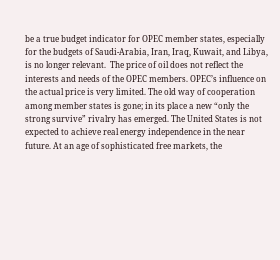be a true budget indicator for OPEC member states, especially for the budgets of Saudi-Arabia, Iran, Iraq, Kuwait, and Libya, is no longer relevant.  The price of oil does not reflect the interests and needs of the OPEC members. OPEC’s influence on the actual price is very limited. The old way of cooperation among member states is gone; in its place a new “only the strong survive” rivalry has emerged. The United States is not expected to achieve real energy independence in the near future. At an age of sophisticated free markets, the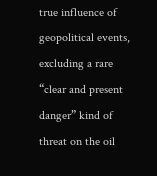true influence of geopolitical events, excluding a rare “clear and present danger” kind of threat on the oil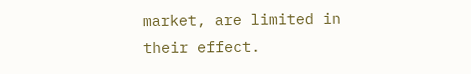market, are limited in their effect.